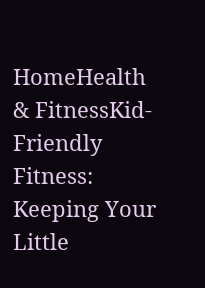HomeHealth & FitnessKid-Friendly Fitness: Keeping Your Little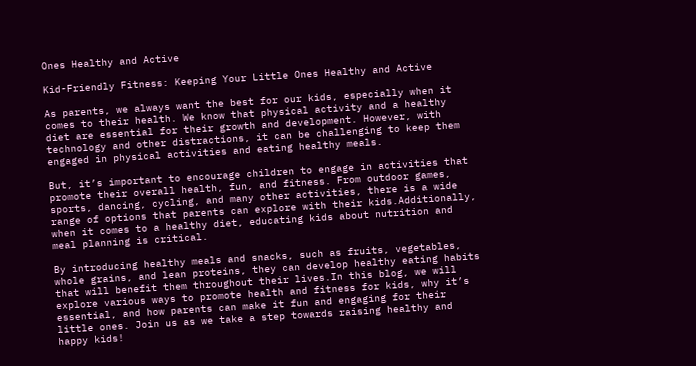Ones Healthy and Active

Kid-Friendly Fitness: Keeping Your Little Ones Healthy and Active

As parents, we always want the best for our kids, especially when it comes to their health. We know that physical activity and a healthy diet are essential for their growth and development. However, with technology and other distractions, it can be challenging to keep them engaged in physical activities and eating healthy meals.

But, it’s important to encourage children to engage in activities that promote their overall health, fun, and fitness. From outdoor games, sports, dancing, cycling, and many other activities, there is a wide range of options that parents can explore with their kids.Additionally, when it comes to a healthy diet, educating kids about nutrition and meal planning is critical.

By introducing healthy meals and snacks, such as fruits, vegetables, whole grains, and lean proteins, they can develop healthy eating habits that will benefit them throughout their lives.In this blog, we will explore various ways to promote health and fitness for kids, why it’s essential, and how parents can make it fun and engaging for their little ones. Join us as we take a step towards raising healthy and happy kids!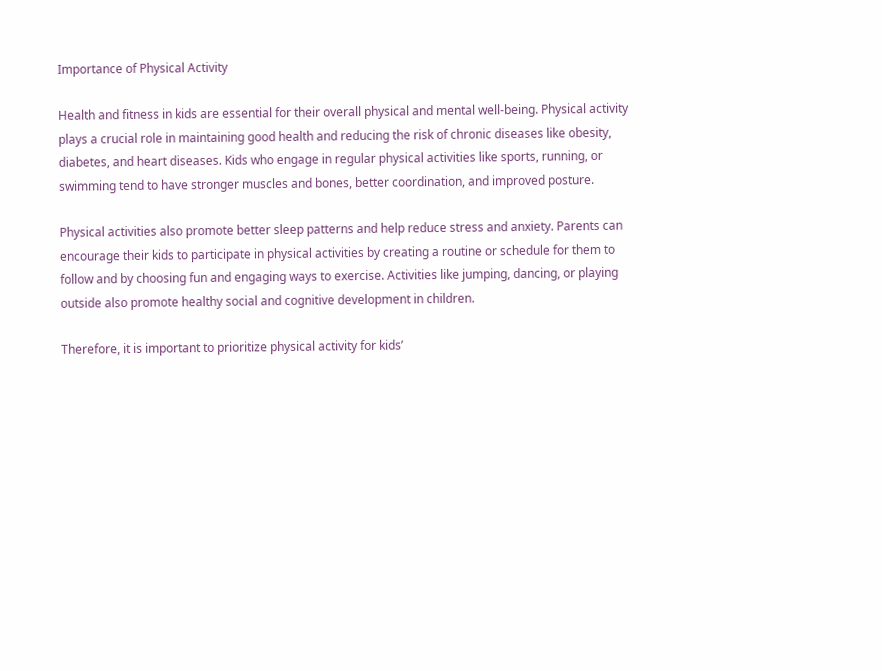Importance of Physical Activity

Health and fitness in kids are essential for their overall physical and mental well-being. Physical activity plays a crucial role in maintaining good health and reducing the risk of chronic diseases like obesity, diabetes, and heart diseases. Kids who engage in regular physical activities like sports, running, or swimming tend to have stronger muscles and bones, better coordination, and improved posture.

Physical activities also promote better sleep patterns and help reduce stress and anxiety. Parents can encourage their kids to participate in physical activities by creating a routine or schedule for them to follow and by choosing fun and engaging ways to exercise. Activities like jumping, dancing, or playing outside also promote healthy social and cognitive development in children.

Therefore, it is important to prioritize physical activity for kids’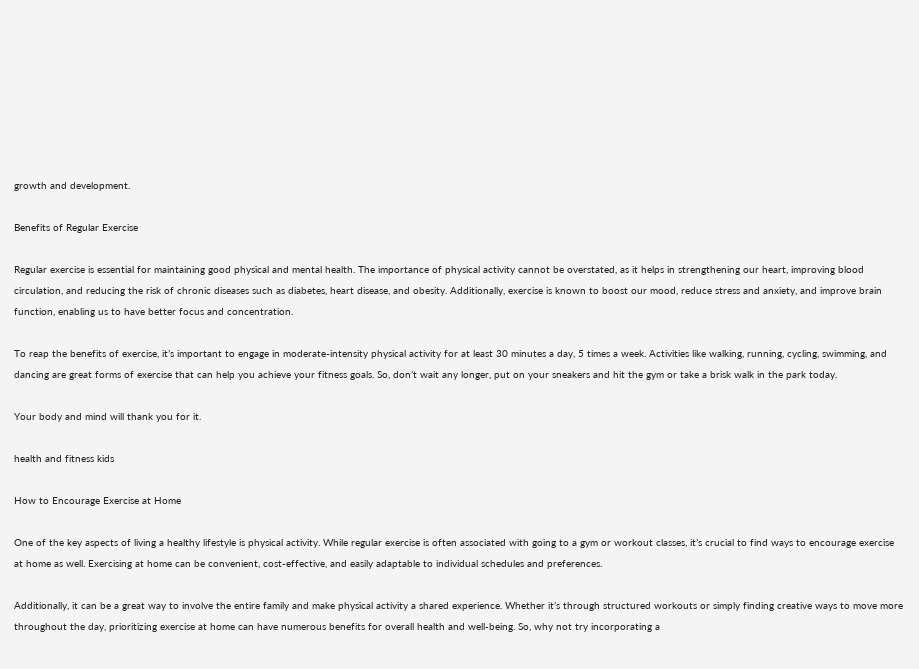growth and development.

Benefits of Regular Exercise

Regular exercise is essential for maintaining good physical and mental health. The importance of physical activity cannot be overstated, as it helps in strengthening our heart, improving blood circulation, and reducing the risk of chronic diseases such as diabetes, heart disease, and obesity. Additionally, exercise is known to boost our mood, reduce stress and anxiety, and improve brain function, enabling us to have better focus and concentration.

To reap the benefits of exercise, it’s important to engage in moderate-intensity physical activity for at least 30 minutes a day, 5 times a week. Activities like walking, running, cycling, swimming, and dancing are great forms of exercise that can help you achieve your fitness goals. So, don’t wait any longer, put on your sneakers and hit the gym or take a brisk walk in the park today.

Your body and mind will thank you for it.

health and fitness kids

How to Encourage Exercise at Home

One of the key aspects of living a healthy lifestyle is physical activity. While regular exercise is often associated with going to a gym or workout classes, it’s crucial to find ways to encourage exercise at home as well. Exercising at home can be convenient, cost-effective, and easily adaptable to individual schedules and preferences.

Additionally, it can be a great way to involve the entire family and make physical activity a shared experience. Whether it’s through structured workouts or simply finding creative ways to move more throughout the day, prioritizing exercise at home can have numerous benefits for overall health and well-being. So, why not try incorporating a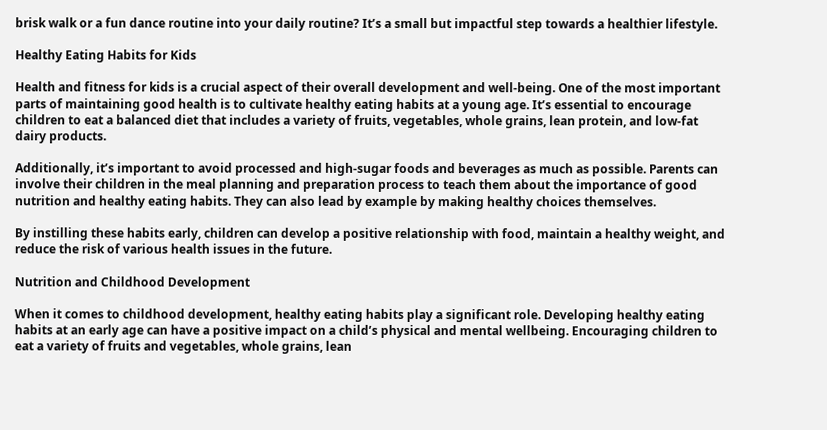brisk walk or a fun dance routine into your daily routine? It’s a small but impactful step towards a healthier lifestyle.

Healthy Eating Habits for Kids

Health and fitness for kids is a crucial aspect of their overall development and well-being. One of the most important parts of maintaining good health is to cultivate healthy eating habits at a young age. It’s essential to encourage children to eat a balanced diet that includes a variety of fruits, vegetables, whole grains, lean protein, and low-fat dairy products.

Additionally, it’s important to avoid processed and high-sugar foods and beverages as much as possible. Parents can involve their children in the meal planning and preparation process to teach them about the importance of good nutrition and healthy eating habits. They can also lead by example by making healthy choices themselves.

By instilling these habits early, children can develop a positive relationship with food, maintain a healthy weight, and reduce the risk of various health issues in the future.

Nutrition and Childhood Development

When it comes to childhood development, healthy eating habits play a significant role. Developing healthy eating habits at an early age can have a positive impact on a child’s physical and mental wellbeing. Encouraging children to eat a variety of fruits and vegetables, whole grains, lean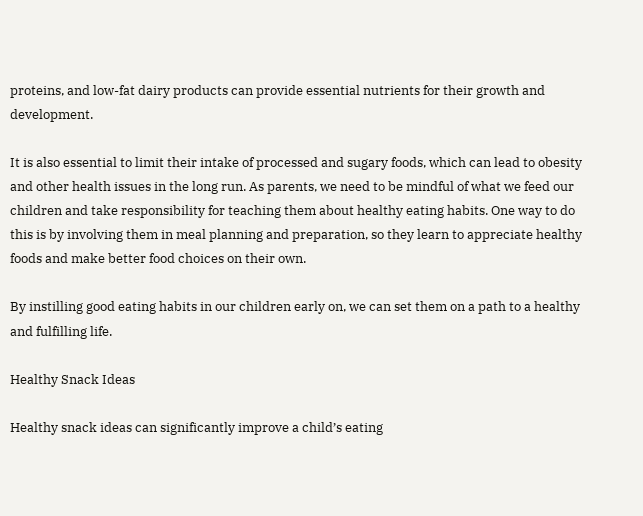proteins, and low-fat dairy products can provide essential nutrients for their growth and development.

It is also essential to limit their intake of processed and sugary foods, which can lead to obesity and other health issues in the long run. As parents, we need to be mindful of what we feed our children and take responsibility for teaching them about healthy eating habits. One way to do this is by involving them in meal planning and preparation, so they learn to appreciate healthy foods and make better food choices on their own.

By instilling good eating habits in our children early on, we can set them on a path to a healthy and fulfilling life.

Healthy Snack Ideas

Healthy snack ideas can significantly improve a child’s eating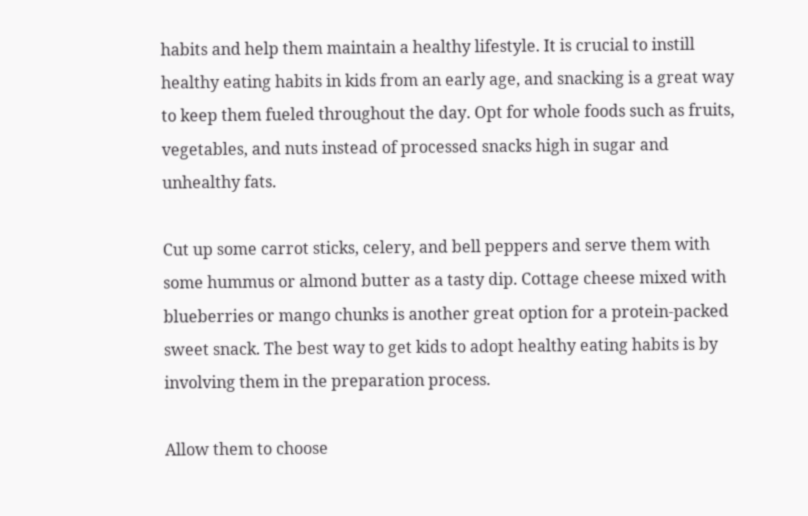habits and help them maintain a healthy lifestyle. It is crucial to instill healthy eating habits in kids from an early age, and snacking is a great way to keep them fueled throughout the day. Opt for whole foods such as fruits, vegetables, and nuts instead of processed snacks high in sugar and unhealthy fats.

Cut up some carrot sticks, celery, and bell peppers and serve them with some hummus or almond butter as a tasty dip. Cottage cheese mixed with blueberries or mango chunks is another great option for a protein-packed sweet snack. The best way to get kids to adopt healthy eating habits is by involving them in the preparation process.

Allow them to choose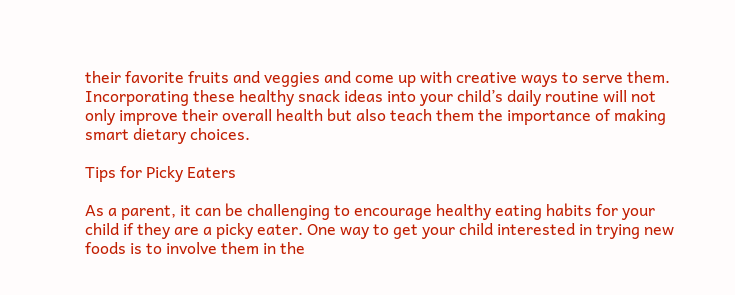their favorite fruits and veggies and come up with creative ways to serve them. Incorporating these healthy snack ideas into your child’s daily routine will not only improve their overall health but also teach them the importance of making smart dietary choices.

Tips for Picky Eaters

As a parent, it can be challenging to encourage healthy eating habits for your child if they are a picky eater. One way to get your child interested in trying new foods is to involve them in the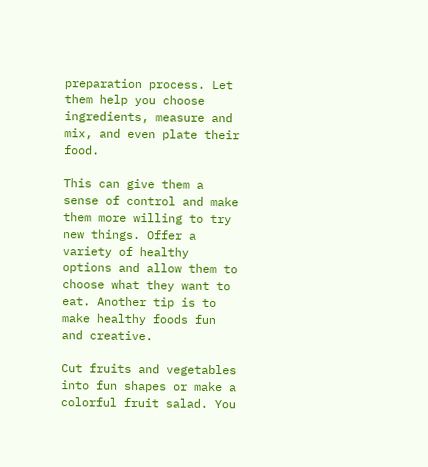preparation process. Let them help you choose ingredients, measure and mix, and even plate their food.

This can give them a sense of control and make them more willing to try new things. Offer a variety of healthy options and allow them to choose what they want to eat. Another tip is to make healthy foods fun and creative.

Cut fruits and vegetables into fun shapes or make a colorful fruit salad. You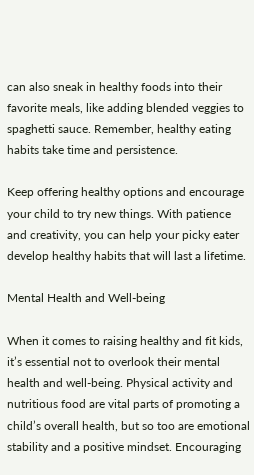can also sneak in healthy foods into their favorite meals, like adding blended veggies to spaghetti sauce. Remember, healthy eating habits take time and persistence.

Keep offering healthy options and encourage your child to try new things. With patience and creativity, you can help your picky eater develop healthy habits that will last a lifetime.

Mental Health and Well-being

When it comes to raising healthy and fit kids, it’s essential not to overlook their mental health and well-being. Physical activity and nutritious food are vital parts of promoting a child’s overall health, but so too are emotional stability and a positive mindset. Encouraging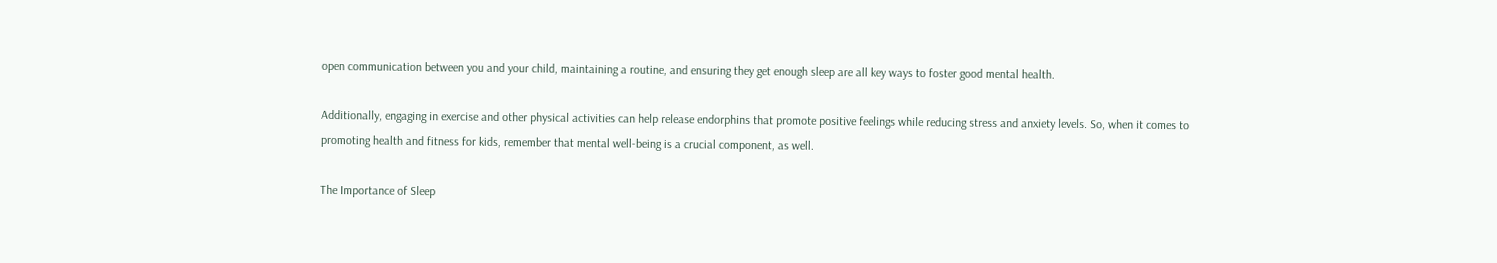open communication between you and your child, maintaining a routine, and ensuring they get enough sleep are all key ways to foster good mental health.

Additionally, engaging in exercise and other physical activities can help release endorphins that promote positive feelings while reducing stress and anxiety levels. So, when it comes to promoting health and fitness for kids, remember that mental well-being is a crucial component, as well.

The Importance of Sleep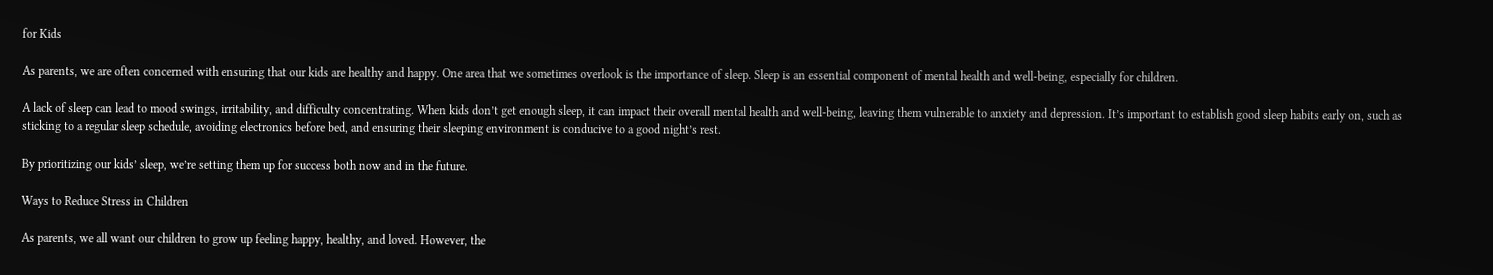for Kids

As parents, we are often concerned with ensuring that our kids are healthy and happy. One area that we sometimes overlook is the importance of sleep. Sleep is an essential component of mental health and well-being, especially for children.

A lack of sleep can lead to mood swings, irritability, and difficulty concentrating. When kids don’t get enough sleep, it can impact their overall mental health and well-being, leaving them vulnerable to anxiety and depression. It’s important to establish good sleep habits early on, such as sticking to a regular sleep schedule, avoiding electronics before bed, and ensuring their sleeping environment is conducive to a good night’s rest.

By prioritizing our kids’ sleep, we’re setting them up for success both now and in the future.

Ways to Reduce Stress in Children

As parents, we all want our children to grow up feeling happy, healthy, and loved. However, the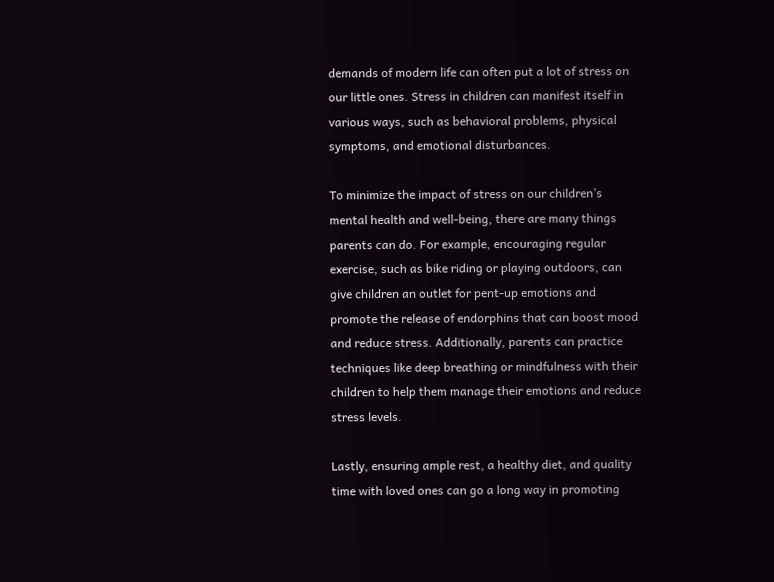demands of modern life can often put a lot of stress on our little ones. Stress in children can manifest itself in various ways, such as behavioral problems, physical symptoms, and emotional disturbances.

To minimize the impact of stress on our children’s mental health and well-being, there are many things parents can do. For example, encouraging regular exercise, such as bike riding or playing outdoors, can give children an outlet for pent-up emotions and promote the release of endorphins that can boost mood and reduce stress. Additionally, parents can practice techniques like deep breathing or mindfulness with their children to help them manage their emotions and reduce stress levels.

Lastly, ensuring ample rest, a healthy diet, and quality time with loved ones can go a long way in promoting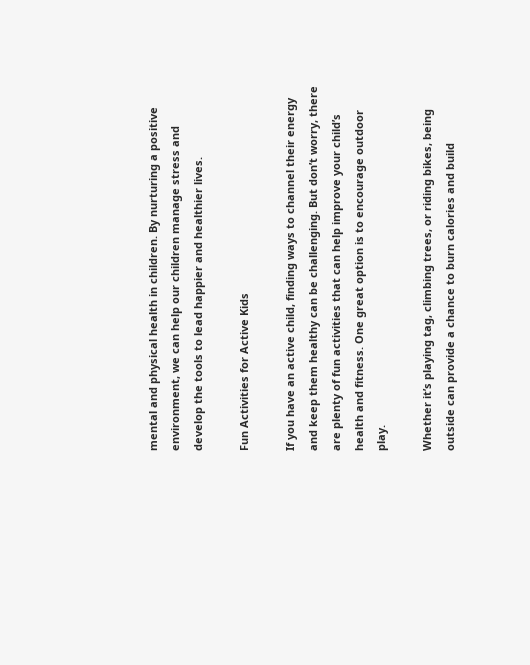mental and physical health in children. By nurturing a positive environment, we can help our children manage stress and develop the tools to lead happier and healthier lives.

Fun Activities for Active Kids

If you have an active child, finding ways to channel their energy and keep them healthy can be challenging. But don’t worry, there are plenty of fun activities that can help improve your child’s health and fitness. One great option is to encourage outdoor play.

Whether it’s playing tag, climbing trees, or riding bikes, being outside can provide a chance to burn calories and build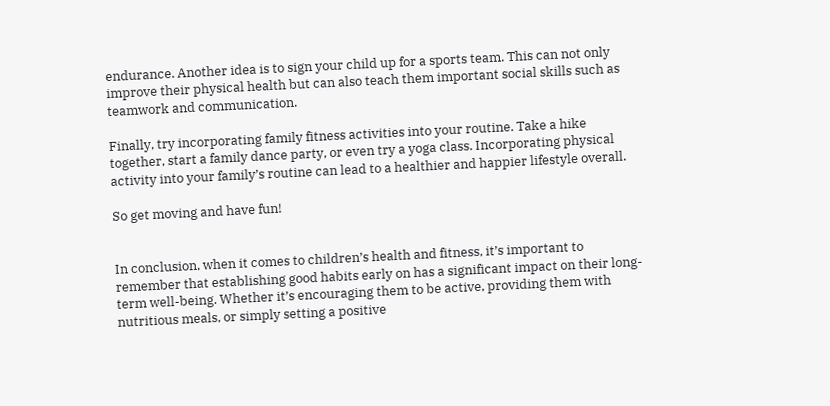endurance. Another idea is to sign your child up for a sports team. This can not only improve their physical health but can also teach them important social skills such as teamwork and communication.

Finally, try incorporating family fitness activities into your routine. Take a hike together, start a family dance party, or even try a yoga class. Incorporating physical activity into your family’s routine can lead to a healthier and happier lifestyle overall.

So get moving and have fun!


In conclusion, when it comes to children’s health and fitness, it’s important to remember that establishing good habits early on has a significant impact on their long-term well-being. Whether it’s encouraging them to be active, providing them with nutritious meals, or simply setting a positive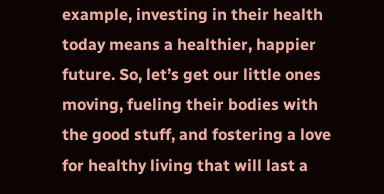example, investing in their health today means a healthier, happier future. So, let’s get our little ones moving, fueling their bodies with the good stuff, and fostering a love for healthy living that will last a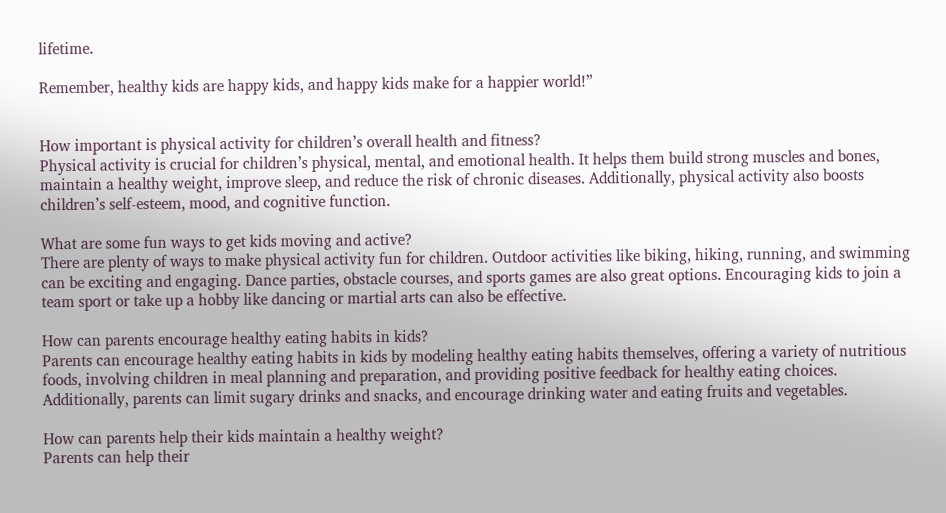lifetime.

Remember, healthy kids are happy kids, and happy kids make for a happier world!”


How important is physical activity for children’s overall health and fitness?
Physical activity is crucial for children’s physical, mental, and emotional health. It helps them build strong muscles and bones, maintain a healthy weight, improve sleep, and reduce the risk of chronic diseases. Additionally, physical activity also boosts children’s self-esteem, mood, and cognitive function.

What are some fun ways to get kids moving and active?
There are plenty of ways to make physical activity fun for children. Outdoor activities like biking, hiking, running, and swimming can be exciting and engaging. Dance parties, obstacle courses, and sports games are also great options. Encouraging kids to join a team sport or take up a hobby like dancing or martial arts can also be effective.

How can parents encourage healthy eating habits in kids?
Parents can encourage healthy eating habits in kids by modeling healthy eating habits themselves, offering a variety of nutritious foods, involving children in meal planning and preparation, and providing positive feedback for healthy eating choices. Additionally, parents can limit sugary drinks and snacks, and encourage drinking water and eating fruits and vegetables.

How can parents help their kids maintain a healthy weight?
Parents can help their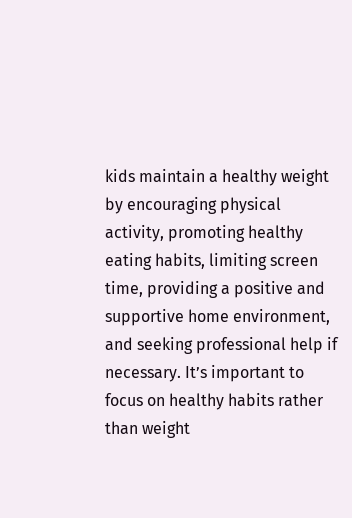kids maintain a healthy weight by encouraging physical activity, promoting healthy eating habits, limiting screen time, providing a positive and supportive home environment, and seeking professional help if necessary. It’s important to focus on healthy habits rather than weight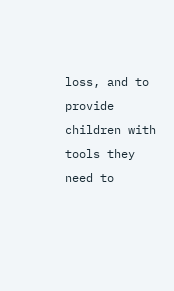loss, and to provide children with tools they need to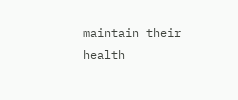maintain their health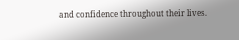and confidence throughout their lives.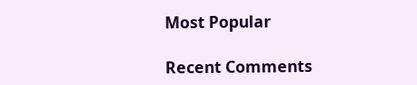Most Popular

Recent Comments